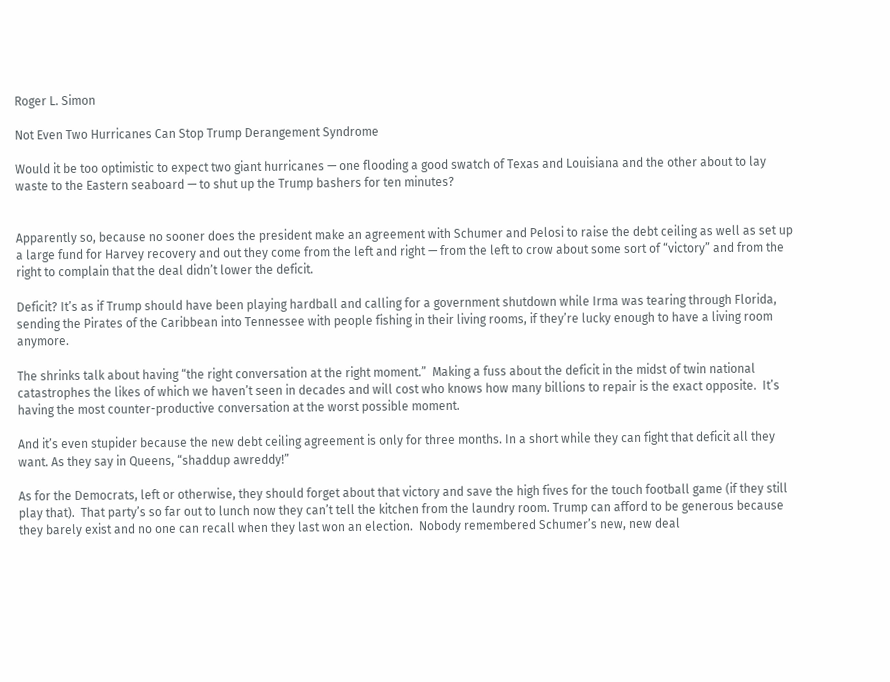Roger L. Simon

Not Even Two Hurricanes Can Stop Trump Derangement Syndrome

Would it be too optimistic to expect two giant hurricanes — one flooding a good swatch of Texas and Louisiana and the other about to lay waste to the Eastern seaboard — to shut up the Trump bashers for ten minutes?


Apparently so, because no sooner does the president make an agreement with Schumer and Pelosi to raise the debt ceiling as well as set up a large fund for Harvey recovery and out they come from the left and right — from the left to crow about some sort of “victory” and from the right to complain that the deal didn’t lower the deficit.

Deficit? It’s as if Trump should have been playing hardball and calling for a government shutdown while Irma was tearing through Florida, sending the Pirates of the Caribbean into Tennessee with people fishing in their living rooms, if they’re lucky enough to have a living room anymore.

The shrinks talk about having “the right conversation at the right moment.”  Making a fuss about the deficit in the midst of twin national catastrophes the likes of which we haven’t seen in decades and will cost who knows how many billions to repair is the exact opposite.  It’s having the most counter-productive conversation at the worst possible moment.

And it’s even stupider because the new debt ceiling agreement is only for three months. In a short while they can fight that deficit all they want. As they say in Queens, “shaddup awreddy!”

As for the Democrats, left or otherwise, they should forget about that victory and save the high fives for the touch football game (if they still play that).  That party’s so far out to lunch now they can’t tell the kitchen from the laundry room. Trump can afford to be generous because they barely exist and no one can recall when they last won an election.  Nobody remembered Schumer’s new, new deal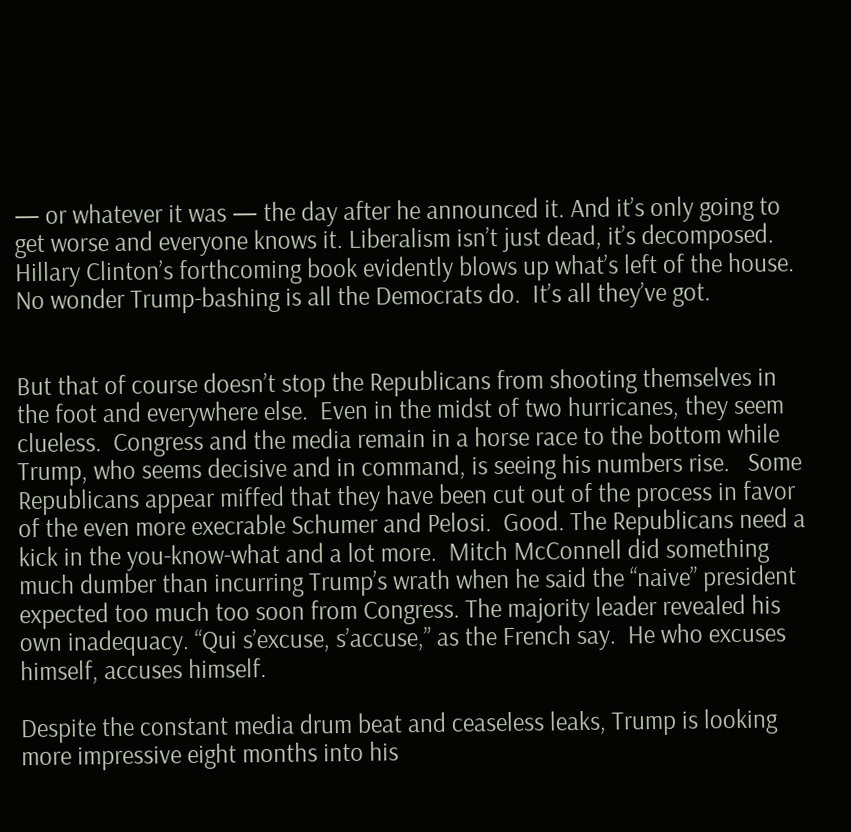— or whatever it was — the day after he announced it. And it’s only going to get worse and everyone knows it. Liberalism isn’t just dead, it’s decomposed. Hillary Clinton’s forthcoming book evidently blows up what’s left of the house.  No wonder Trump-bashing is all the Democrats do.  It’s all they’ve got.


But that of course doesn’t stop the Republicans from shooting themselves in the foot and everywhere else.  Even in the midst of two hurricanes, they seem clueless.  Congress and the media remain in a horse race to the bottom while Trump, who seems decisive and in command, is seeing his numbers rise.   Some Republicans appear miffed that they have been cut out of the process in favor of the even more execrable Schumer and Pelosi.  Good. The Republicans need a kick in the you-know-what and a lot more.  Mitch McConnell did something much dumber than incurring Trump’s wrath when he said the “naive” president expected too much too soon from Congress. The majority leader revealed his own inadequacy. “Qui s’excuse, s’accuse,” as the French say.  He who excuses himself, accuses himself.

Despite the constant media drum beat and ceaseless leaks, Trump is looking more impressive eight months into his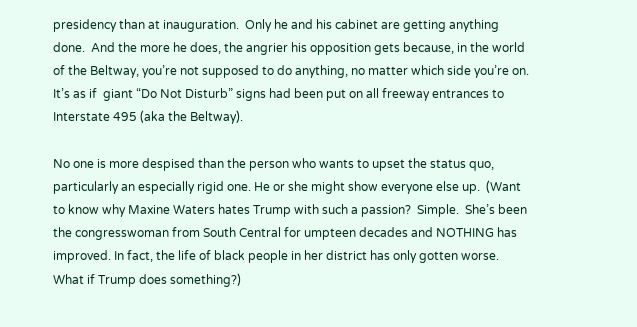presidency than at inauguration.  Only he and his cabinet are getting anything done.  And the more he does, the angrier his opposition gets because, in the world of the Beltway, you’re not supposed to do anything, no matter which side you’re on.  It’s as if  giant “Do Not Disturb” signs had been put on all freeway entrances to Interstate 495 (aka the Beltway).

No one is more despised than the person who wants to upset the status quo, particularly an especially rigid one. He or she might show everyone else up.  (Want to know why Maxine Waters hates Trump with such a passion?  Simple.  She’s been the congresswoman from South Central for umpteen decades and NOTHING has improved. In fact, the life of black people in her district has only gotten worse.  What if Trump does something?)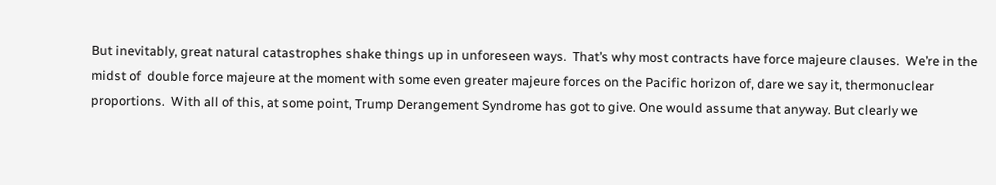But inevitably, great natural catastrophes shake things up in unforeseen ways.  That’s why most contracts have force majeure clauses.  We’re in the midst of  double force majeure at the moment with some even greater majeure forces on the Pacific horizon of, dare we say it, thermonuclear proportions.  With all of this, at some point, Trump Derangement Syndrome has got to give. One would assume that anyway. But clearly we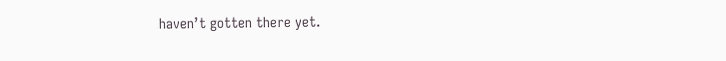haven’t gotten there yet.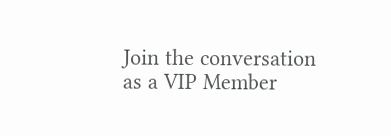Join the conversation as a VIP Member